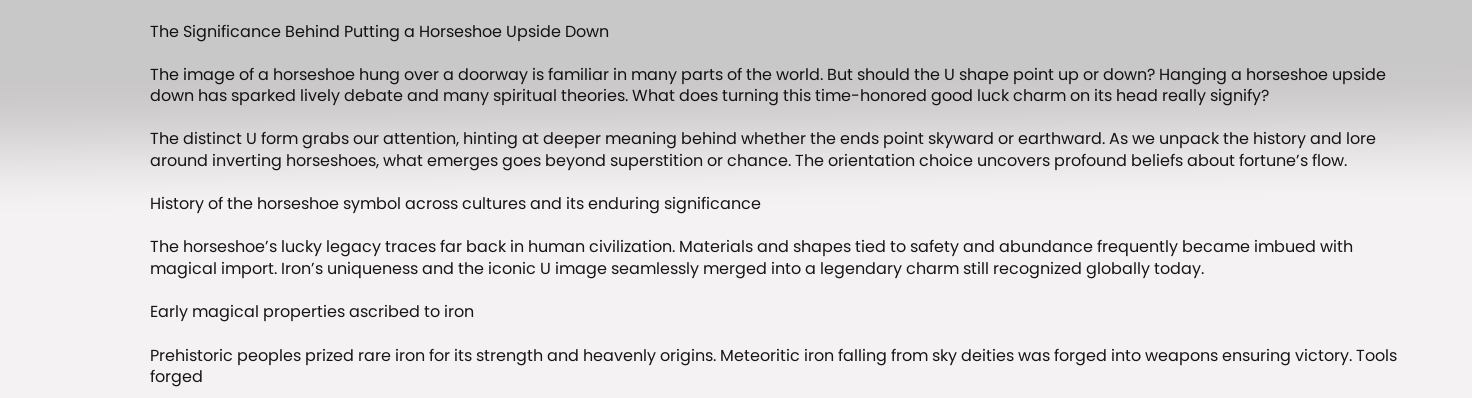The Significance Behind Putting a Horseshoe Upside Down

The image of a horseshoe hung over a doorway is familiar in many parts of the world. But should the U shape point up or down? Hanging a horseshoe upside down has sparked lively debate and many spiritual theories. What does turning this time-honored good luck charm on its head really signify?

The distinct U form grabs our attention, hinting at deeper meaning behind whether the ends point skyward or earthward. As we unpack the history and lore around inverting horseshoes, what emerges goes beyond superstition or chance. The orientation choice uncovers profound beliefs about fortune’s flow.

History of the horseshoe symbol across cultures and its enduring significance

The horseshoe’s lucky legacy traces far back in human civilization. Materials and shapes tied to safety and abundance frequently became imbued with magical import. Iron’s uniqueness and the iconic U image seamlessly merged into a legendary charm still recognized globally today.

Early magical properties ascribed to iron

Prehistoric peoples prized rare iron for its strength and heavenly origins. Meteoritic iron falling from sky deities was forged into weapons ensuring victory. Tools forged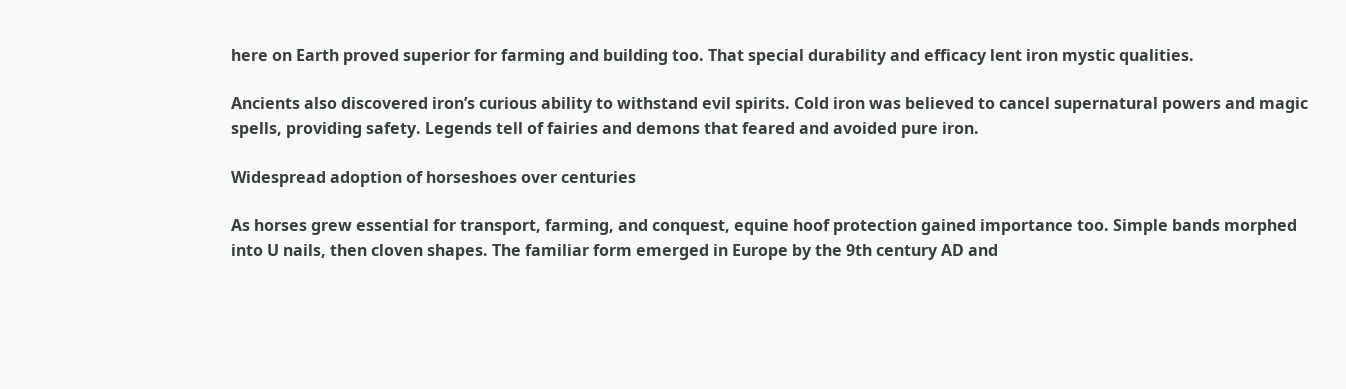here on Earth proved superior for farming and building too. That special durability and efficacy lent iron mystic qualities.

Ancients also discovered iron’s curious ability to withstand evil spirits. Cold iron was believed to cancel supernatural powers and magic spells, providing safety. Legends tell of fairies and demons that feared and avoided pure iron.

Widespread adoption of horseshoes over centuries

As horses grew essential for transport, farming, and conquest, equine hoof protection gained importance too. Simple bands morphed into U nails, then cloven shapes. The familiar form emerged in Europe by the 9th century AD and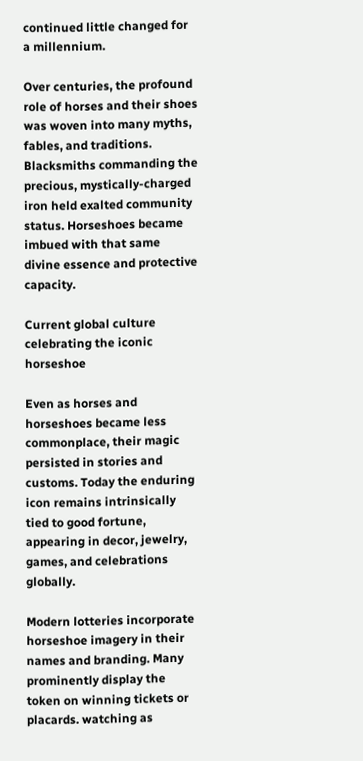continued little changed for a millennium.

Over centuries, the profound role of horses and their shoes was woven into many myths, fables, and traditions. Blacksmiths commanding the precious, mystically-charged iron held exalted community status. Horseshoes became imbued with that same divine essence and protective capacity.

Current global culture celebrating the iconic horseshoe

Even as horses and horseshoes became less commonplace, their magic persisted in stories and customs. Today the enduring icon remains intrinsically tied to good fortune, appearing in decor, jewelry, games, and celebrations globally.

Modern lotteries incorporate horseshoe imagery in their names and branding. Many prominently display the token on winning tickets or placards. watching as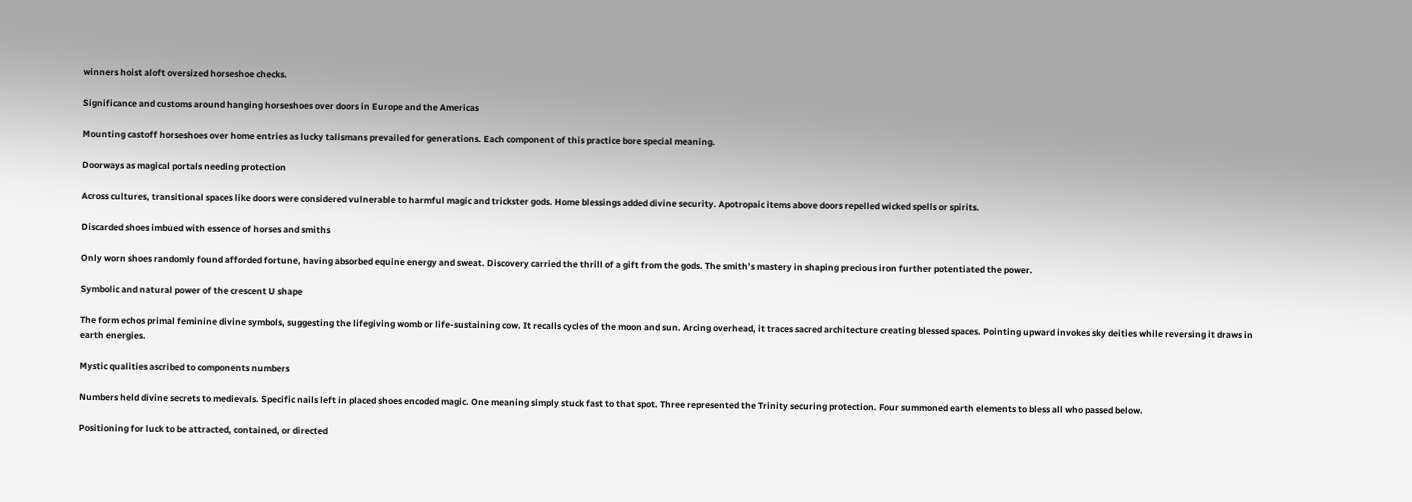winners hoist aloft oversized horseshoe checks.

Significance and customs around hanging horseshoes over doors in Europe and the Americas

Mounting castoff horseshoes over home entries as lucky talismans prevailed for generations. Each component of this practice bore special meaning.

Doorways as magical portals needing protection

Across cultures, transitional spaces like doors were considered vulnerable to harmful magic and trickster gods. Home blessings added divine security. Apotropaic items above doors repelled wicked spells or spirits.

Discarded shoes imbued with essence of horses and smiths

Only worn shoes randomly found afforded fortune, having absorbed equine energy and sweat. Discovery carried the thrill of a gift from the gods. The smith’s mastery in shaping precious iron further potentiated the power.

Symbolic and natural power of the crescent U shape

The form echos primal feminine divine symbols, suggesting the lifegiving womb or life-sustaining cow. It recalls cycles of the moon and sun. Arcing overhead, it traces sacred architecture creating blessed spaces. Pointing upward invokes sky deities while reversing it draws in earth energies.

Mystic qualities ascribed to components numbers

Numbers held divine secrets to medievals. Specific nails left in placed shoes encoded magic. One meaning simply stuck fast to that spot. Three represented the Trinity securing protection. Four summoned earth elements to bless all who passed below.

Positioning for luck to be attracted, contained, or directed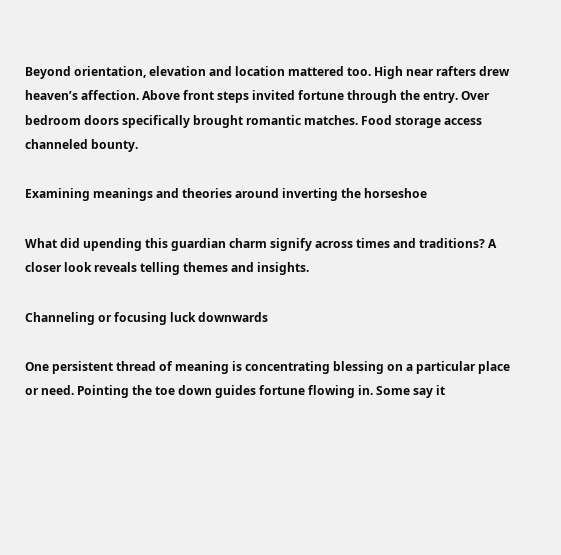Beyond orientation, elevation and location mattered too. High near rafters drew heaven’s affection. Above front steps invited fortune through the entry. Over bedroom doors specifically brought romantic matches. Food storage access channeled bounty.

Examining meanings and theories around inverting the horseshoe

What did upending this guardian charm signify across times and traditions? A closer look reveals telling themes and insights.

Channeling or focusing luck downwards

One persistent thread of meaning is concentrating blessing on a particular place or need. Pointing the toe down guides fortune flowing in. Some say it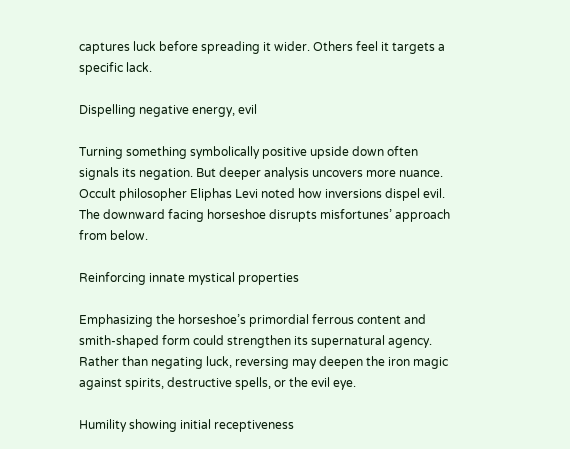captures luck before spreading it wider. Others feel it targets a specific lack.

Dispelling negative energy, evil

Turning something symbolically positive upside down often signals its negation. But deeper analysis uncovers more nuance. Occult philosopher Eliphas Levi noted how inversions dispel evil. The downward facing horseshoe disrupts misfortunes’ approach from below.

Reinforcing innate mystical properties

Emphasizing the horseshoe’s primordial ferrous content and smith-shaped form could strengthen its supernatural agency. Rather than negating luck, reversing may deepen the iron magic against spirits, destructive spells, or the evil eye.

Humility showing initial receptiveness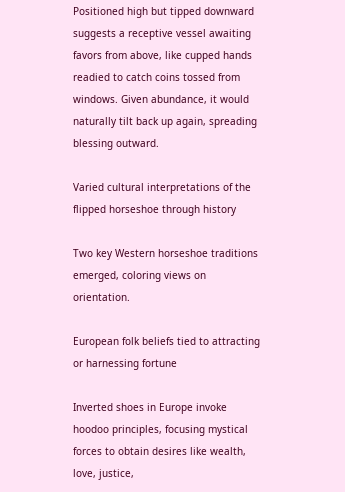Positioned high but tipped downward suggests a receptive vessel awaiting favors from above, like cupped hands readied to catch coins tossed from windows. Given abundance, it would naturally tilt back up again, spreading blessing outward.

Varied cultural interpretations of the flipped horseshoe through history

Two key Western horseshoe traditions emerged, coloring views on orientation.

European folk beliefs tied to attracting or harnessing fortune

Inverted shoes in Europe invoke hoodoo principles, focusing mystical forces to obtain desires like wealth, love, justice,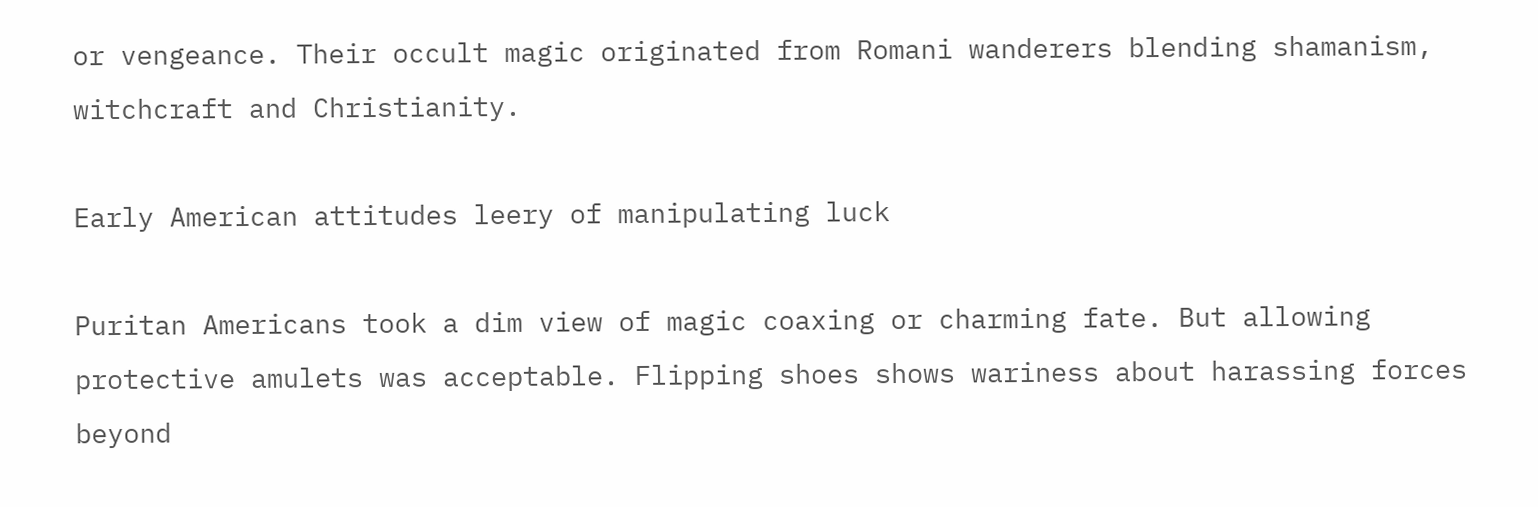or vengeance. Their occult magic originated from Romani wanderers blending shamanism, witchcraft and Christianity.

Early American attitudes leery of manipulating luck

Puritan Americans took a dim view of magic coaxing or charming fate. But allowing protective amulets was acceptable. Flipping shoes shows wariness about harassing forces beyond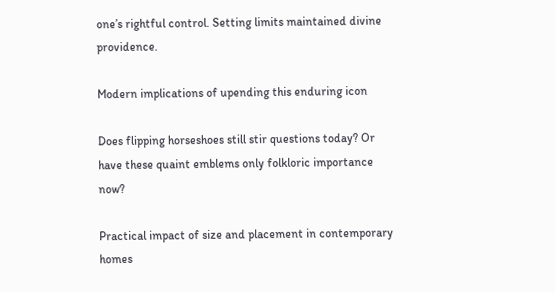one’s rightful control. Setting limits maintained divine providence.

Modern implications of upending this enduring icon

Does flipping horseshoes still stir questions today? Or have these quaint emblems only folkloric importance now?

Practical impact of size and placement in contemporary homes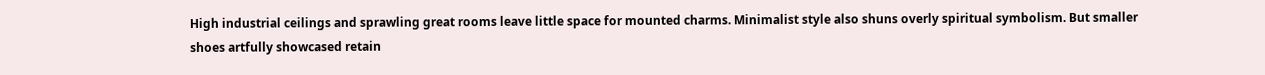High industrial ceilings and sprawling great rooms leave little space for mounted charms. Minimalist style also shuns overly spiritual symbolism. But smaller shoes artfully showcased retain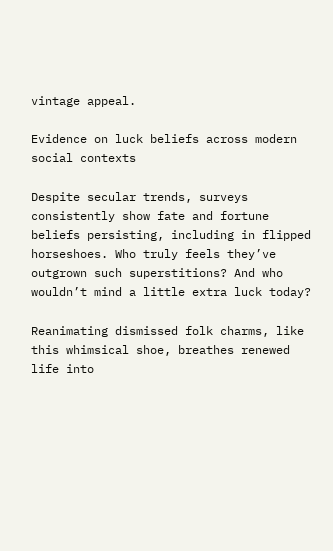vintage appeal.

Evidence on luck beliefs across modern social contexts

Despite secular trends, surveys consistently show fate and fortune beliefs persisting, including in flipped horseshoes. Who truly feels they’ve outgrown such superstitions? And who wouldn’t mind a little extra luck today?

Reanimating dismissed folk charms, like this whimsical shoe, breathes renewed life into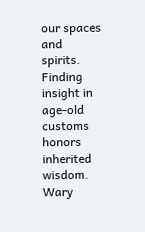our spaces and spirits. Finding insight in age-old customs honors inherited wisdom. Wary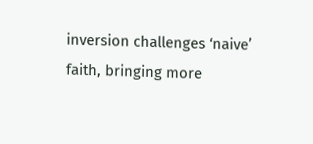inversion challenges ‘naive’ faith, bringing more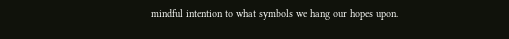mindful intention to what symbols we hang our hopes upon.